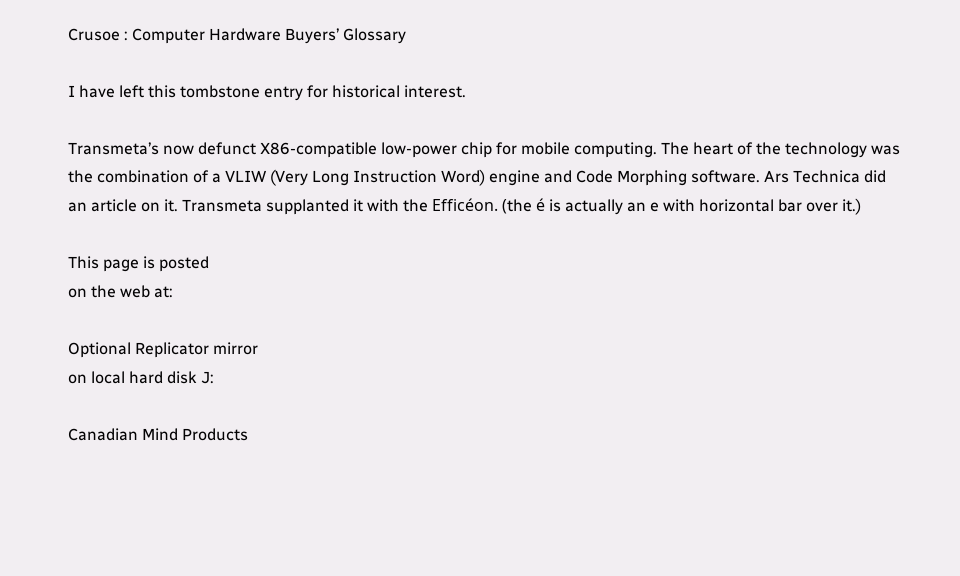Crusoe : Computer Hardware Buyers’ Glossary

I have left this tombstone entry for historical interest.

Transmeta’s now defunct X86-compatible low-power chip for mobile computing. The heart of the technology was the combination of a VLIW (Very Long Instruction Word) engine and Code Morphing software. Ars Technica did an article on it. Transmeta supplanted it with the Efficéon. (the é is actually an e with horizontal bar over it.)

This page is posted
on the web at:

Optional Replicator mirror
on local hard disk J:

Canadian Mind Products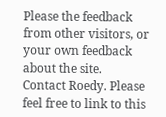Please the feedback from other visitors, or your own feedback about the site.
Contact Roedy. Please feel free to link to this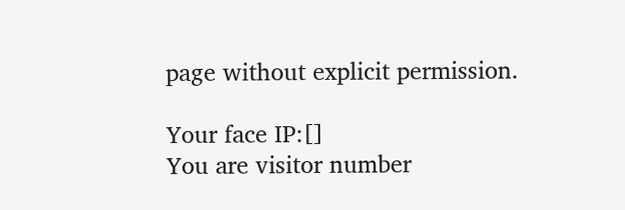page without explicit permission.

Your face IP:[]
You are visitor number